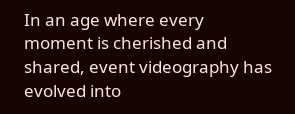In an age where every moment is cherished and shared, event videography has evolved into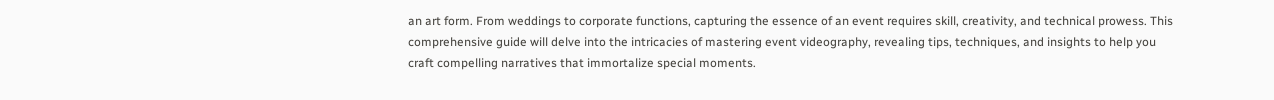an art form. From weddings to corporate functions, capturing the essence of an event requires skill, creativity, and technical prowess. This comprehensive guide will delve into the intricacies of mastering event videography, revealing tips, techniques, and insights to help you craft compelling narratives that immortalize special moments.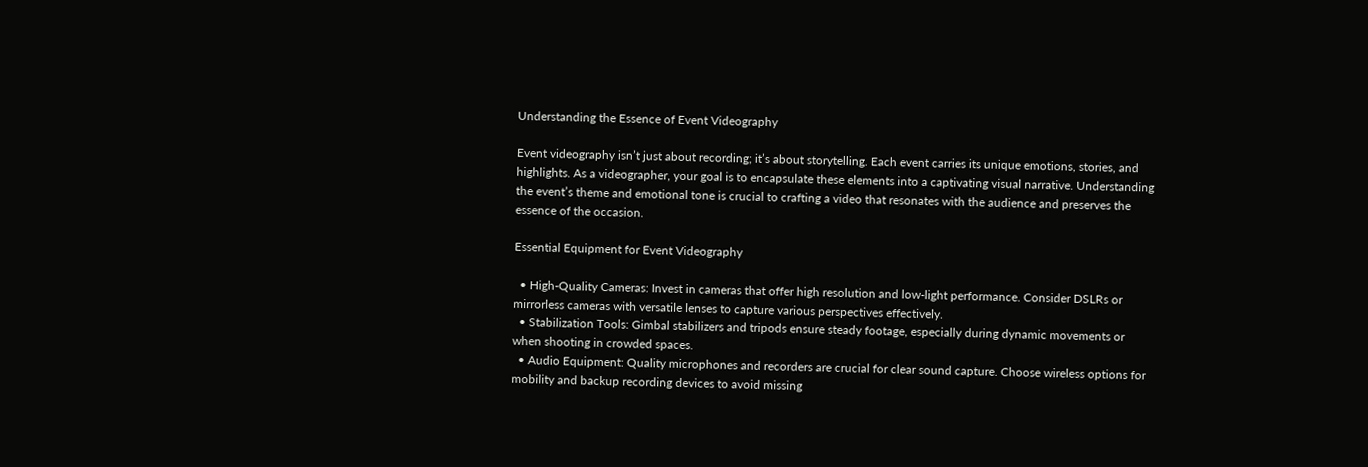Understanding the Essence of Event Videography

Event videography isn’t just about recording; it’s about storytelling. Each event carries its unique emotions, stories, and highlights. As a videographer, your goal is to encapsulate these elements into a captivating visual narrative. Understanding the event’s theme and emotional tone is crucial to crafting a video that resonates with the audience and preserves the essence of the occasion.

Essential Equipment for Event Videography

  • High-Quality Cameras: Invest in cameras that offer high resolution and low-light performance. Consider DSLRs or mirrorless cameras with versatile lenses to capture various perspectives effectively.
  • Stabilization Tools: Gimbal stabilizers and tripods ensure steady footage, especially during dynamic movements or when shooting in crowded spaces.
  • Audio Equipment: Quality microphones and recorders are crucial for clear sound capture. Choose wireless options for mobility and backup recording devices to avoid missing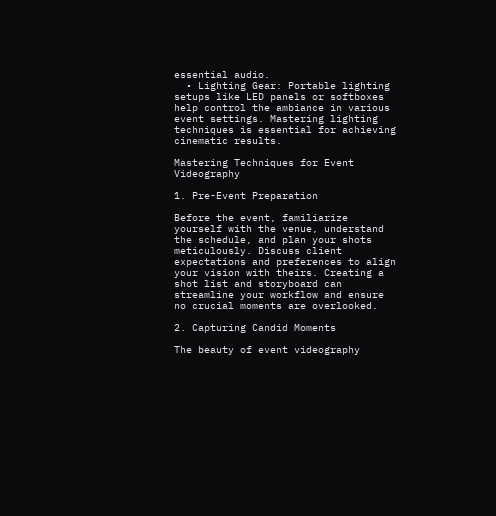essential audio.
  • Lighting Gear: Portable lighting setups like LED panels or softboxes help control the ambiance in various event settings. Mastering lighting techniques is essential for achieving cinematic results.

Mastering Techniques for Event Videography

1. Pre-Event Preparation

Before the event, familiarize yourself with the venue, understand the schedule, and plan your shots meticulously. Discuss client expectations and preferences to align your vision with theirs. Creating a shot list and storyboard can streamline your workflow and ensure no crucial moments are overlooked.

2. Capturing Candid Moments

The beauty of event videography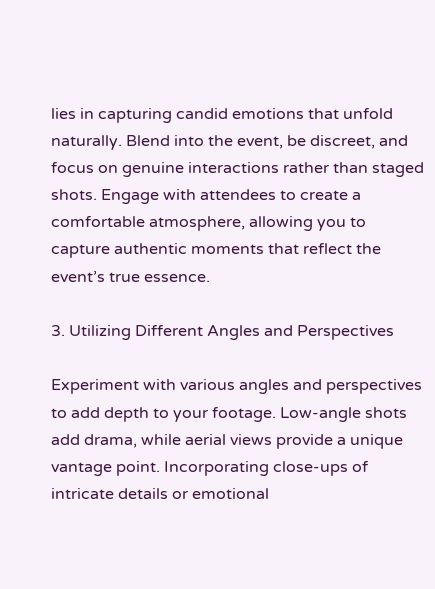lies in capturing candid emotions that unfold naturally. Blend into the event, be discreet, and focus on genuine interactions rather than staged shots. Engage with attendees to create a comfortable atmosphere, allowing you to capture authentic moments that reflect the event’s true essence.

3. Utilizing Different Angles and Perspectives

Experiment with various angles and perspectives to add depth to your footage. Low-angle shots add drama, while aerial views provide a unique vantage point. Incorporating close-ups of intricate details or emotional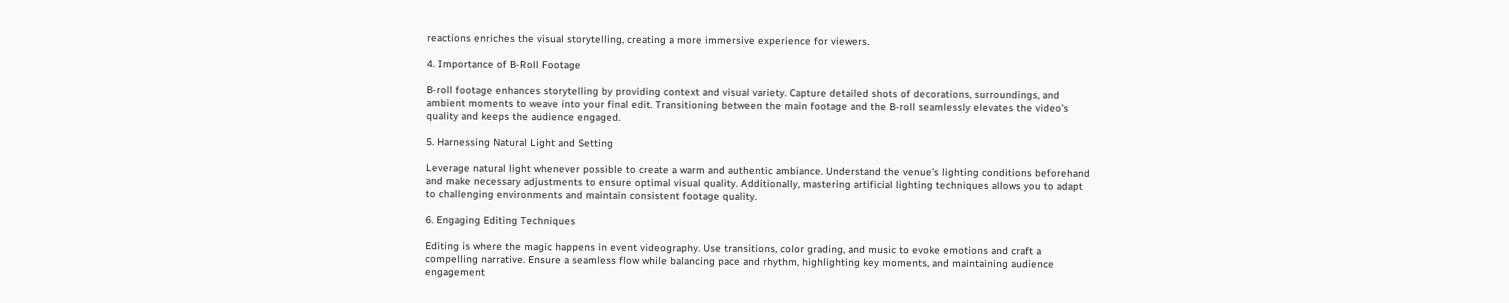reactions enriches the visual storytelling, creating a more immersive experience for viewers.

4. Importance of B-Roll Footage

B-roll footage enhances storytelling by providing context and visual variety. Capture detailed shots of decorations, surroundings, and ambient moments to weave into your final edit. Transitioning between the main footage and the B-roll seamlessly elevates the video’s quality and keeps the audience engaged.

5. Harnessing Natural Light and Setting

Leverage natural light whenever possible to create a warm and authentic ambiance. Understand the venue’s lighting conditions beforehand and make necessary adjustments to ensure optimal visual quality. Additionally, mastering artificial lighting techniques allows you to adapt to challenging environments and maintain consistent footage quality.

6. Engaging Editing Techniques

Editing is where the magic happens in event videography. Use transitions, color grading, and music to evoke emotions and craft a compelling narrative. Ensure a seamless flow while balancing pace and rhythm, highlighting key moments, and maintaining audience engagement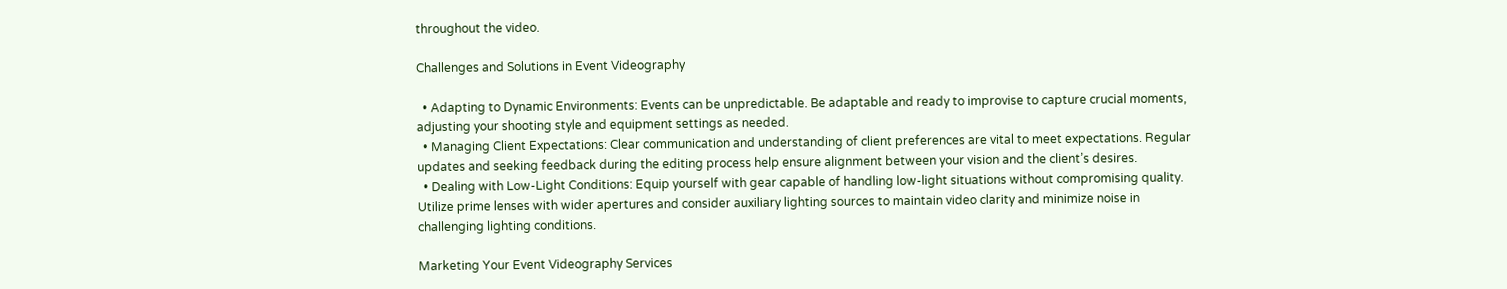throughout the video.

Challenges and Solutions in Event Videography

  • Adapting to Dynamic Environments: Events can be unpredictable. Be adaptable and ready to improvise to capture crucial moments, adjusting your shooting style and equipment settings as needed.
  • Managing Client Expectations: Clear communication and understanding of client preferences are vital to meet expectations. Regular updates and seeking feedback during the editing process help ensure alignment between your vision and the client’s desires.
  • Dealing with Low-Light Conditions: Equip yourself with gear capable of handling low-light situations without compromising quality. Utilize prime lenses with wider apertures and consider auxiliary lighting sources to maintain video clarity and minimize noise in challenging lighting conditions.

Marketing Your Event Videography Services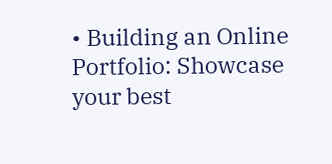• Building an Online Portfolio: Showcase your best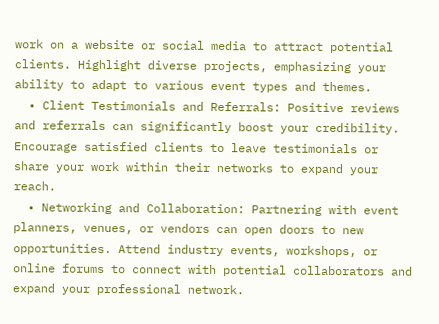work on a website or social media to attract potential clients. Highlight diverse projects, emphasizing your ability to adapt to various event types and themes.
  • Client Testimonials and Referrals: Positive reviews and referrals can significantly boost your credibility. Encourage satisfied clients to leave testimonials or share your work within their networks to expand your reach.
  • Networking and Collaboration: Partnering with event planners, venues, or vendors can open doors to new opportunities. Attend industry events, workshops, or online forums to connect with potential collaborators and expand your professional network.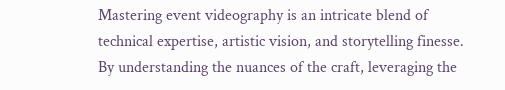Mastering event videography is an intricate blend of technical expertise, artistic vision, and storytelling finesse. By understanding the nuances of the craft, leveraging the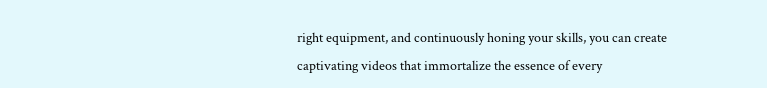right equipment, and continuously honing your skills, you can create captivating videos that immortalize the essence of every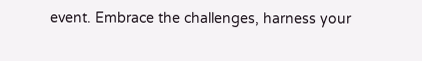event. Embrace the challenges, harness your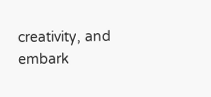creativity, and embark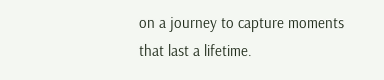on a journey to capture moments that last a lifetime.